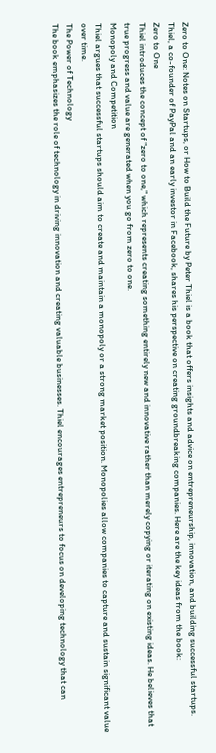Zero to One: Notes on Startups, or How to Build the Future by Peter Thiel is a book that offers insights and advice on entrepreneurship, innovation, and building successful startups. Thiel, a co-founder of PayPal and an early investor in Facebook, shares his perspective on creating groundbreaking companies. Here are the key ideas from the book:
Zero to One
Thiel introduces the concept of "zero to one," which represents creating something entirely new and innovative rather than merely copying or iterating on existing ideas. He believes that true progress and value are generated when you go from zero to one.
Monopoly and Competition
Thiel argues that successful startups should aim to create and maintain a monopoly or a strong market position. Monopolies allow companies to capture and sustain significant value over time.
The Power of Technology
The book emphasizes the role of technology in driving innovation and creating valuable businesses. Thiel encourages entrepreneurs to focus on developing technology that can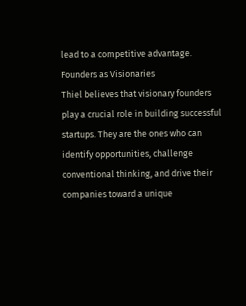lead to a competitive advantage.
Founders as Visionaries
Thiel believes that visionary founders play a crucial role in building successful startups. They are the ones who can identify opportunities, challenge conventional thinking, and drive their companies toward a unique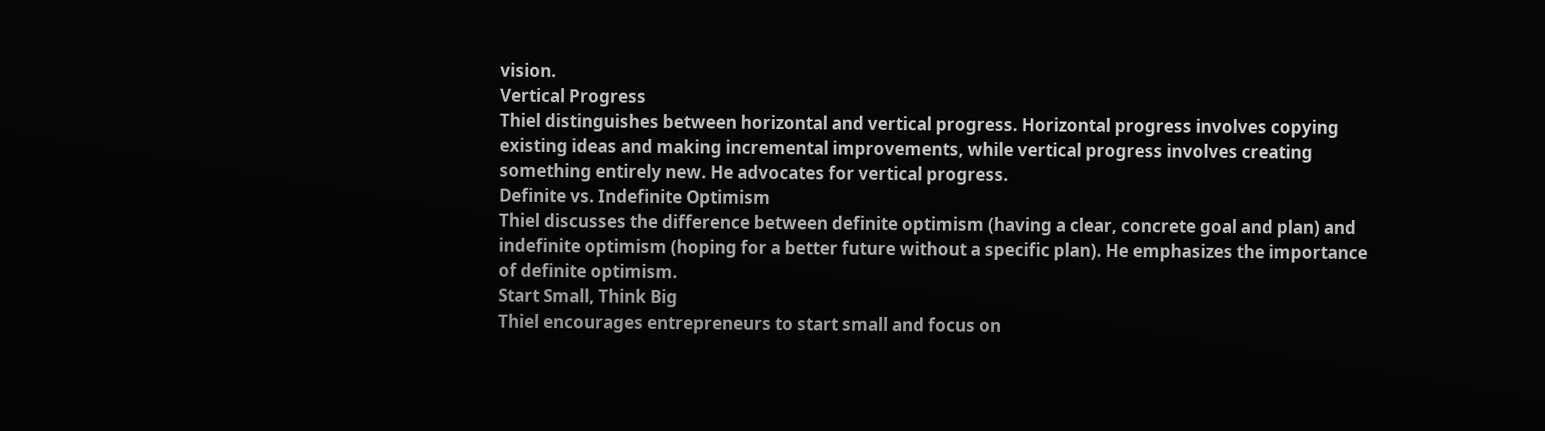vision.
Vertical Progress
Thiel distinguishes between horizontal and vertical progress. Horizontal progress involves copying existing ideas and making incremental improvements, while vertical progress involves creating something entirely new. He advocates for vertical progress.
Definite vs. Indefinite Optimism
Thiel discusses the difference between definite optimism (having a clear, concrete goal and plan) and indefinite optimism (hoping for a better future without a specific plan). He emphasizes the importance of definite optimism.
Start Small, Think Big
Thiel encourages entrepreneurs to start small and focus on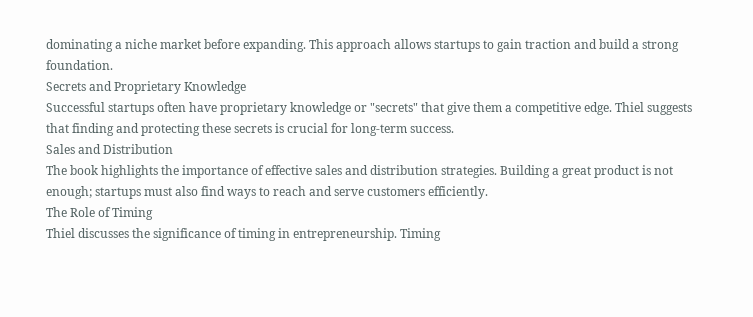dominating a niche market before expanding. This approach allows startups to gain traction and build a strong foundation.
Secrets and Proprietary Knowledge
Successful startups often have proprietary knowledge or "secrets" that give them a competitive edge. Thiel suggests that finding and protecting these secrets is crucial for long-term success.
Sales and Distribution
The book highlights the importance of effective sales and distribution strategies. Building a great product is not enough; startups must also find ways to reach and serve customers efficiently.
The Role of Timing
Thiel discusses the significance of timing in entrepreneurship. Timing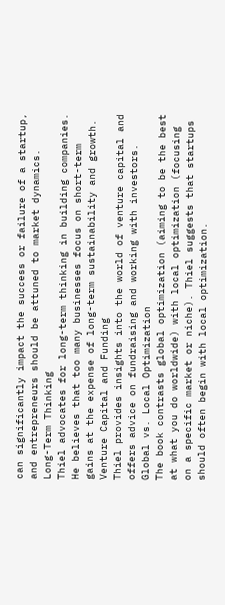can significantly impact the success or failure of a startup, and entrepreneurs should be attuned to market dynamics.
Long-Term Thinking
Thiel advocates for long-term thinking in building companies. He believes that too many businesses focus on short-term gains at the expense of long-term sustainability and growth.
Venture Capital and Funding
Thiel provides insights into the world of venture capital and offers advice on fundraising and working with investors.
Global vs. Local Optimization
The book contrasts global optimization (aiming to be the best at what you do worldwide) with local optimization (focusing on a specific market or niche). Thiel suggests that startups should often begin with local optimization.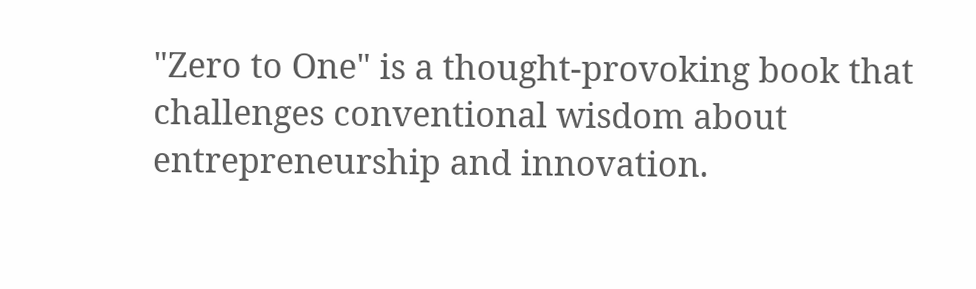"Zero to One" is a thought-provoking book that challenges conventional wisdom about entrepreneurship and innovation.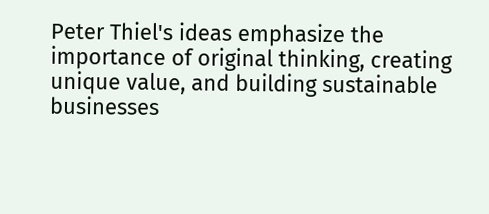Peter Thiel's ideas emphasize the importance of original thinking, creating unique value, and building sustainable businesses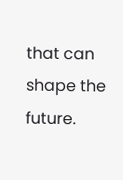that can shape the future.